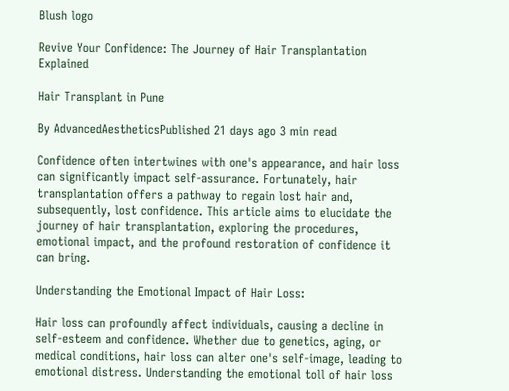Blush logo

Revive Your Confidence: The Journey of Hair Transplantation Explained

Hair Transplant in Pune

By AdvancedAestheticsPublished 21 days ago 3 min read

Confidence often intertwines with one's appearance, and hair loss can significantly impact self-assurance. Fortunately, hair transplantation offers a pathway to regain lost hair and, subsequently, lost confidence. This article aims to elucidate the journey of hair transplantation, exploring the procedures, emotional impact, and the profound restoration of confidence it can bring.

Understanding the Emotional Impact of Hair Loss:

Hair loss can profoundly affect individuals, causing a decline in self-esteem and confidence. Whether due to genetics, aging, or medical conditions, hair loss can alter one's self-image, leading to emotional distress. Understanding the emotional toll of hair loss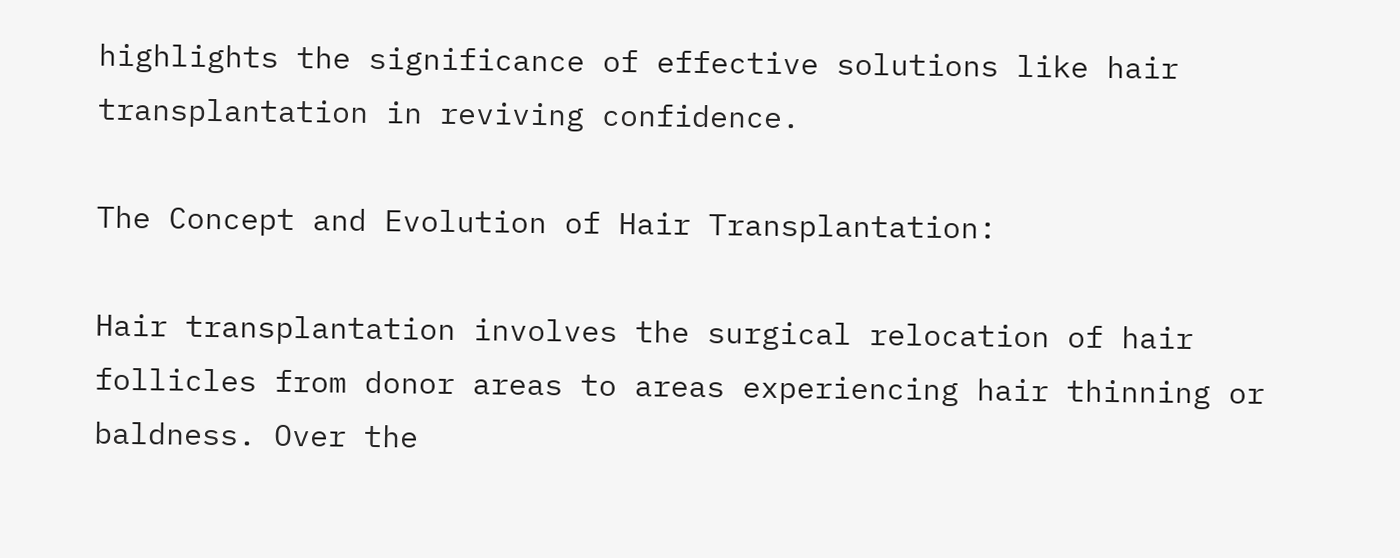highlights the significance of effective solutions like hair transplantation in reviving confidence.

The Concept and Evolution of Hair Transplantation:

Hair transplantation involves the surgical relocation of hair follicles from donor areas to areas experiencing hair thinning or baldness. Over the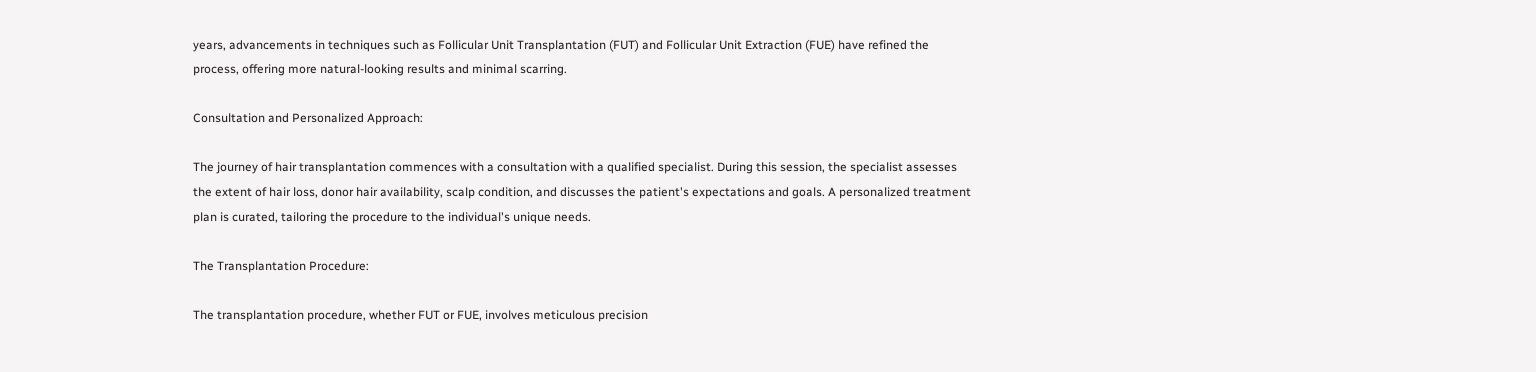years, advancements in techniques such as Follicular Unit Transplantation (FUT) and Follicular Unit Extraction (FUE) have refined the process, offering more natural-looking results and minimal scarring.

Consultation and Personalized Approach:

The journey of hair transplantation commences with a consultation with a qualified specialist. During this session, the specialist assesses the extent of hair loss, donor hair availability, scalp condition, and discusses the patient's expectations and goals. A personalized treatment plan is curated, tailoring the procedure to the individual's unique needs.

The Transplantation Procedure:

The transplantation procedure, whether FUT or FUE, involves meticulous precision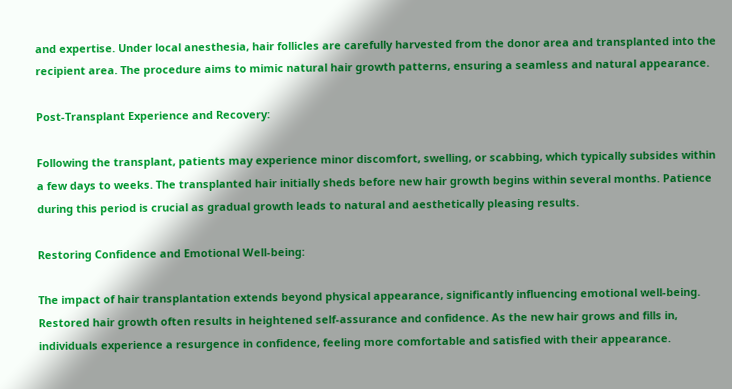and expertise. Under local anesthesia, hair follicles are carefully harvested from the donor area and transplanted into the recipient area. The procedure aims to mimic natural hair growth patterns, ensuring a seamless and natural appearance.

Post-Transplant Experience and Recovery:

Following the transplant, patients may experience minor discomfort, swelling, or scabbing, which typically subsides within a few days to weeks. The transplanted hair initially sheds before new hair growth begins within several months. Patience during this period is crucial as gradual growth leads to natural and aesthetically pleasing results.

Restoring Confidence and Emotional Well-being:

The impact of hair transplantation extends beyond physical appearance, significantly influencing emotional well-being. Restored hair growth often results in heightened self-assurance and confidence. As the new hair grows and fills in, individuals experience a resurgence in confidence, feeling more comfortable and satisfied with their appearance.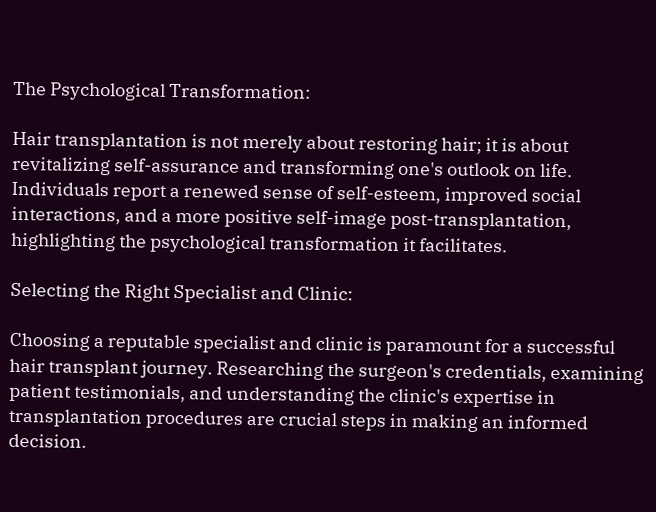The Psychological Transformation:

Hair transplantation is not merely about restoring hair; it is about revitalizing self-assurance and transforming one's outlook on life. Individuals report a renewed sense of self-esteem, improved social interactions, and a more positive self-image post-transplantation, highlighting the psychological transformation it facilitates.

Selecting the Right Specialist and Clinic:

Choosing a reputable specialist and clinic is paramount for a successful hair transplant journey. Researching the surgeon's credentials, examining patient testimonials, and understanding the clinic's expertise in transplantation procedures are crucial steps in making an informed decision.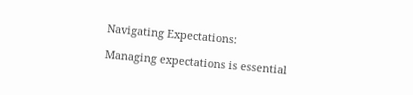Navigating Expectations:

Managing expectations is essential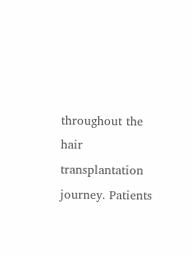throughout the hair transplantation journey. Patients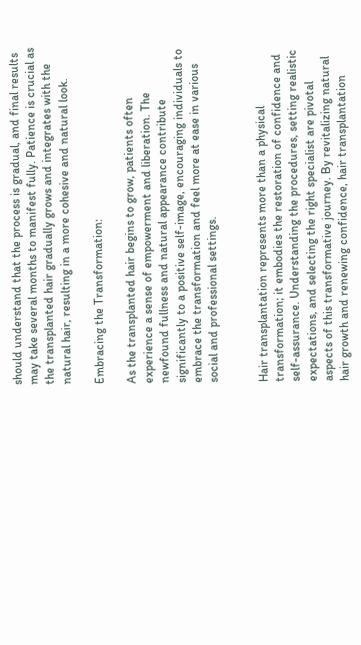should understand that the process is gradual, and final results may take several months to manifest fully. Patience is crucial as the transplanted hair gradually grows and integrates with the natural hair, resulting in a more cohesive and natural look.

Embracing the Transformation:

As the transplanted hair begins to grow, patients often experience a sense of empowerment and liberation. The newfound fullness and natural appearance contribute significantly to a positive self-image, encouraging individuals to embrace the transformation and feel more at ease in various social and professional settings.


Hair transplantation represents more than a physical transformation; it embodies the restoration of confidence and self-assurance. Understanding the procedures, setting realistic expectations, and selecting the right specialist are pivotal aspects of this transformative journey. By revitalizing natural hair growth and renewing confidence, hair transplantation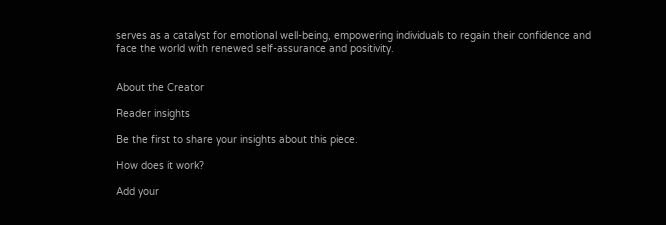serves as a catalyst for emotional well-being, empowering individuals to regain their confidence and face the world with renewed self-assurance and positivity.


About the Creator

Reader insights

Be the first to share your insights about this piece.

How does it work?

Add your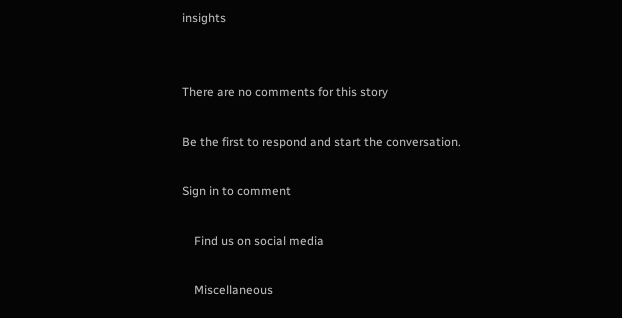insights


There are no comments for this story

Be the first to respond and start the conversation.

Sign in to comment

    Find us on social media

    Miscellaneous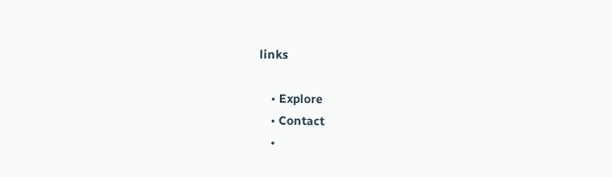links

    • Explore
    • Contact
    •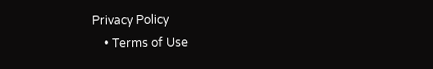Privacy Policy
    • Terms of Use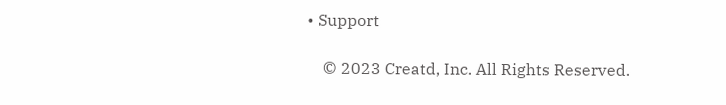• Support

    © 2023 Creatd, Inc. All Rights Reserved.